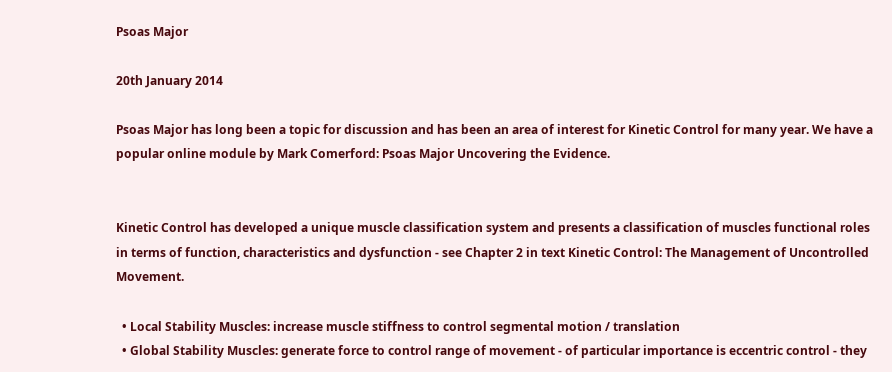Psoas Major

20th January 2014

Psoas Major has long been a topic for discussion and has been an area of interest for Kinetic Control for many year. We have a popular online module by Mark Comerford: Psoas Major Uncovering the Evidence.


Kinetic Control has developed a unique muscle classification system and presents a classification of muscles functional roles in terms of function, characteristics and dysfunction - see Chapter 2 in text Kinetic Control: The Management of Uncontrolled Movement.

  • Local Stability Muscles: increase muscle stiffness to control segmental motion / translation
  • Global Stability Muscles: generate force to control range of movement - of particular importance is eccentric control - they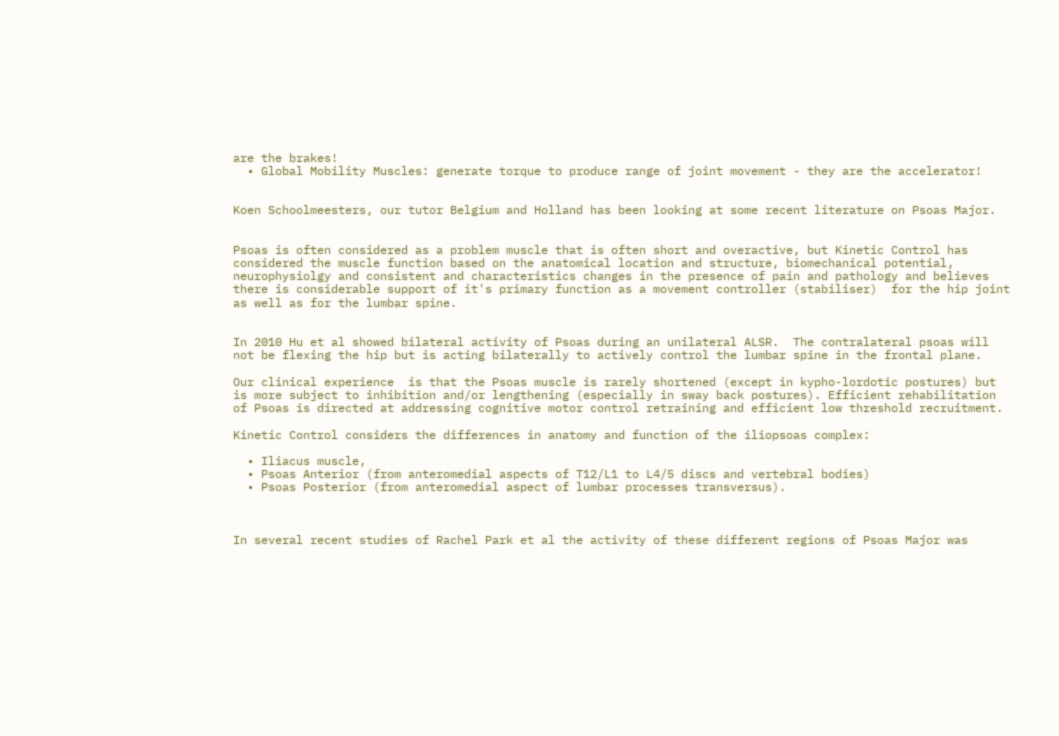are the brakes!
  • Global Mobility Muscles: generate torque to produce range of joint movement - they are the accelerator!


Koen Schoolmeesters, our tutor Belgium and Holland has been looking at some recent literature on Psoas Major.


Psoas is often considered as a problem muscle that is often short and overactive, but Kinetic Control has considered the muscle function based on the anatomical location and structure, biomechanical potential, neurophysiolgy and consistent and characteristics changes in the presence of pain and pathology and believes there is considerable support of it's primary function as a movement controller (stabiliser)  for the hip joint as well as for the lumbar spine.


In 2010 Hu et al showed bilateral activity of Psoas during an unilateral ALSR.  The contralateral psoas will not be flexing the hip but is acting bilaterally to actively control the lumbar spine in the frontal plane.

Our clinical experience  is that the Psoas muscle is rarely shortened (except in kypho-lordotic postures) but is more subject to inhibition and/or lengthening (especially in sway back postures). Efficient rehabilitation of Psoas is directed at addressing cognitive motor control retraining and efficient low threshold recruitment.

Kinetic Control considers the differences in anatomy and function of the iliopsoas complex:

  • Iliacus muscle,
  • Psoas Anterior (from anteromedial aspects of T12/L1 to L4/5 discs and vertebral bodies)
  • Psoas Posterior (from anteromedial aspect of lumbar processes transversus).



In several recent studies of Rachel Park et al the activity of these different regions of Psoas Major was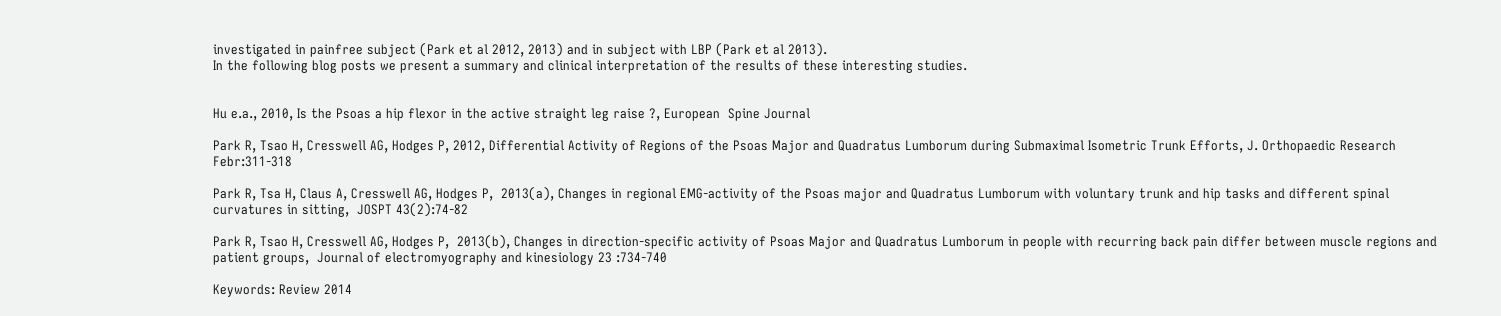investigated in painfree subject (Park et al 2012, 2013) and in subject with LBP (Park et al 2013).
In the following blog posts we present a summary and clinical interpretation of the results of these interesting studies.


Hu e.a., 2010, Is the Psoas a hip flexor in the active straight leg raise ?, European  Spine Journal

Park R, Tsao H, Cresswell AG, Hodges P, 2012, Differential Activity of Regions of the Psoas Major and Quadratus Lumborum during Submaximal Isometric Trunk Efforts, J. Orthopaedic Research Febr:311-318

Park R, Tsa H, Claus A, Cresswell AG, Hodges P,  2013(a), Changes in regional EMG-activity of the Psoas major and Quadratus Lumborum with voluntary trunk and hip tasks and different spinal curvatures in sitting,  JOSPT 43(2):74-82

Park R, Tsao H, Cresswell AG, Hodges P,  2013(b), Changes in direction-specific activity of Psoas Major and Quadratus Lumborum in people with recurring back pain differ between muscle regions and patient groups,  Journal of electromyography and kinesiology 23 :734-740

Keywords: Review 2014